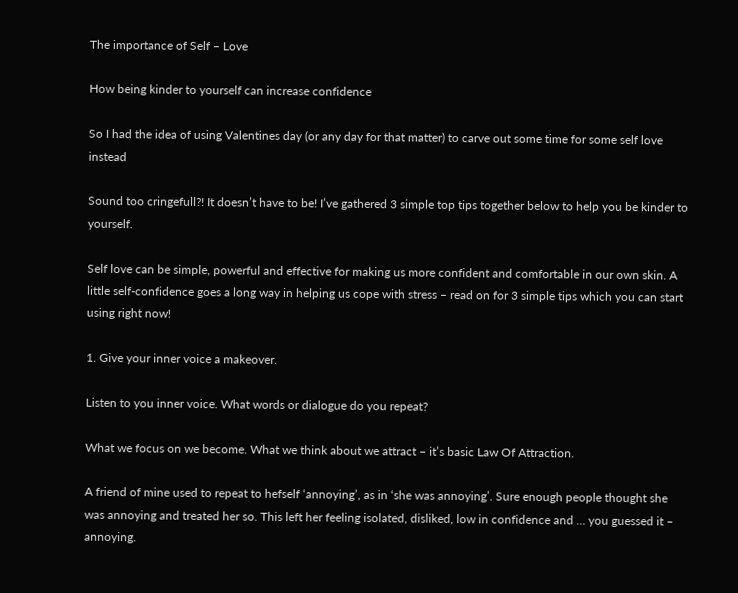The importance of Self – Love

How being kinder to yourself can increase confidence

So I had the idea of using Valentines day (or any day for that matter) to carve out some time for some self love instead

Sound too cringefull?! It doesn’t have to be! I’ve gathered 3 simple top tips together below to help you be kinder to yourself.

Self love can be simple, powerful and effective for making us more confident and comfortable in our own skin. A little self-confidence goes a long way in helping us cope with stress – read on for 3 simple tips which you can start using right now!

1. Give your inner voice a makeover.

Listen to you inner voice. What words or dialogue do you repeat?

What we focus on we become. What we think about we attract – it’s basic Law Of Attraction.

A friend of mine used to repeat to hefself ‘annoying’, as in ‘she was annoying’. Sure enough people thought she was annoying and treated her so. This left her feeling isolated, disliked, low in confidence and … you guessed it – annoying.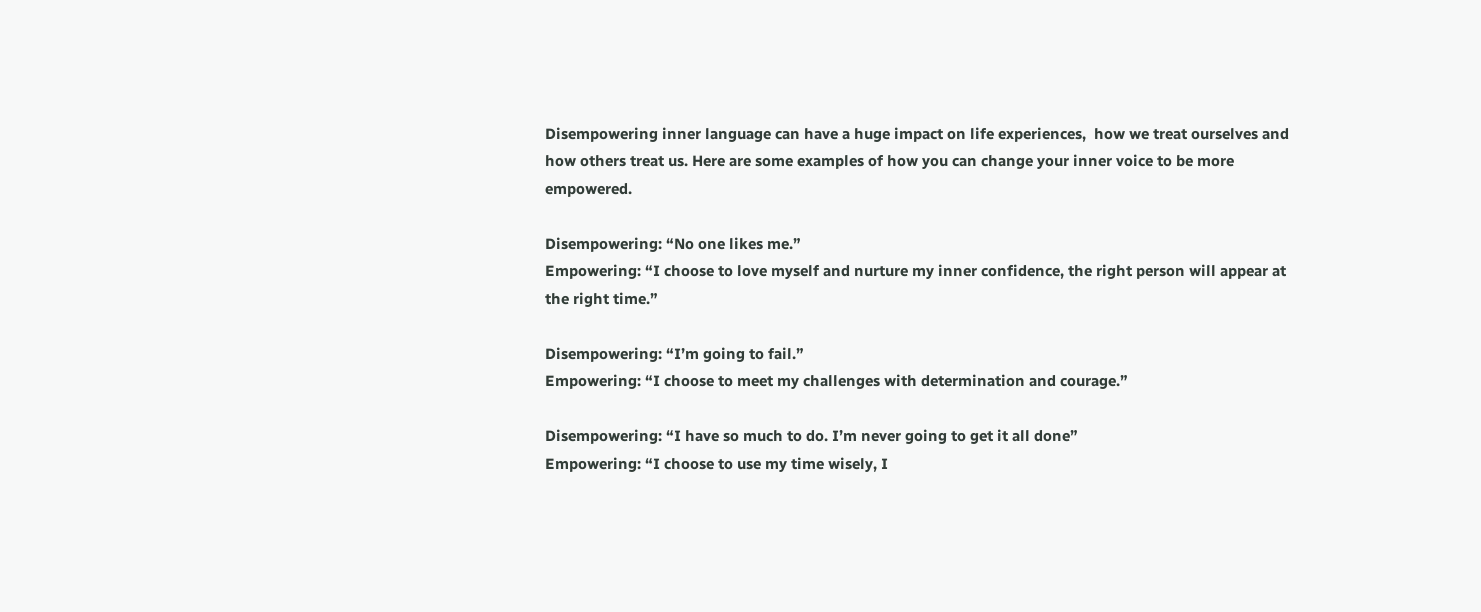Disempowering inner language can have a huge impact on life experiences,  how we treat ourselves and how others treat us. Here are some examples of how you can change your inner voice to be more empowered.

Disempowering: “No one likes me.”
Empowering: “I choose to love myself and nurture my inner confidence, the right person will appear at the right time.”

Disempowering: “I’m going to fail.”
Empowering: “I choose to meet my challenges with determination and courage.”

Disempowering: “I have so much to do. I’m never going to get it all done”
Empowering: “I choose to use my time wisely, I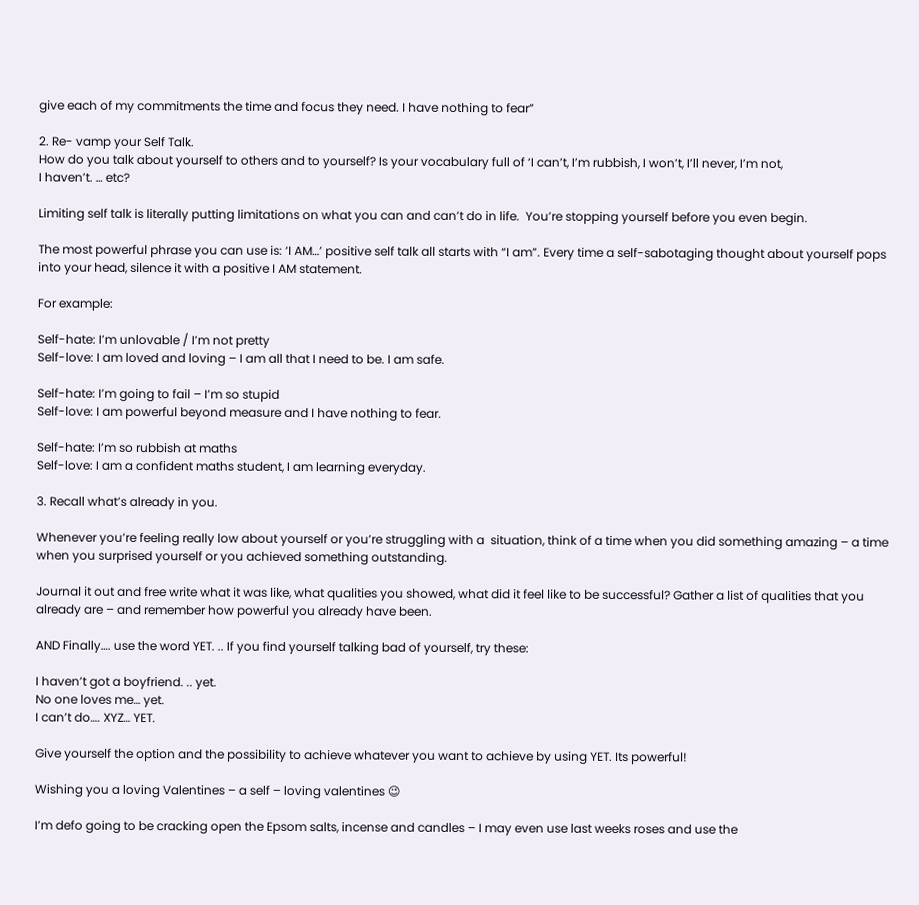give each of my commitments the time and focus they need. I have nothing to fear”

2. Re- vamp your Self Talk.
How do you talk about yourself to others and to yourself? Is your vocabulary full of ‘I can’t, I’m rubbish, I won’t, I’ll never, I’m not,
I haven’t. … etc?

Limiting self talk is literally putting limitations on what you can and can’t do in life.  You’re stopping yourself before you even begin.

The most powerful phrase you can use is: ‘I AM…’ positive self talk all starts with “I am”. Every time a self-sabotaging thought about yourself pops into your head, silence it with a positive I AM statement.

For example:

Self-hate: I’m unlovable / I’m not pretty
Self-love: I am loved and loving – I am all that I need to be. I am safe.

Self-hate: I’m going to fail – I’m so stupid
Self-love: I am powerful beyond measure and I have nothing to fear.

Self-hate: I’m so rubbish at maths
Self-love: I am a confident maths student, I am learning everyday.

3. Recall what’s already in you.

Whenever you’re feeling really low about yourself or you’re struggling with a  situation, think of a time when you did something amazing – a time when you surprised yourself or you achieved something outstanding.

Journal it out and free write what it was like, what qualities you showed, what did it feel like to be successful? Gather a list of qualities that you already are – and remember how powerful you already have been.

AND Finally…. use the word YET. .. If you find yourself talking bad of yourself, try these:

I haven’t got a boyfriend. .. yet.
No one loves me… yet.
I can’t do…. XYZ… YET.

Give yourself the option and the possibility to achieve whatever you want to achieve by using YET. Its powerful!

Wishing you a loving Valentines – a self – loving valentines 😉

I’m defo going to be cracking open the Epsom salts, incense and candles – I may even use last weeks roses and use the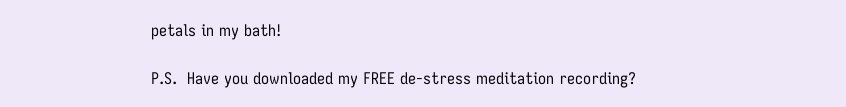petals in my bath!

P.S.  Have you downloaded my FREE de-stress meditation recording?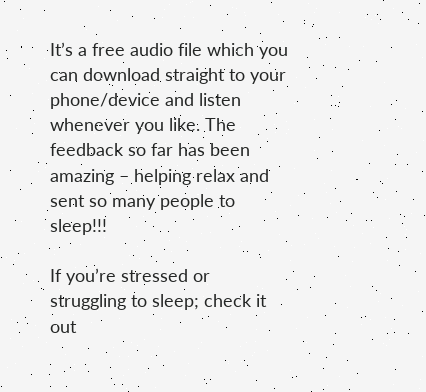It’s a free audio file which you can download straight to your phone/device and listen whenever you like. The feedback so far has been amazing – helping relax and sent so many people to sleep!!!

If you’re stressed or struggling to sleep; check it out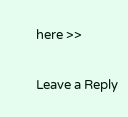here >>

Leave a Reply